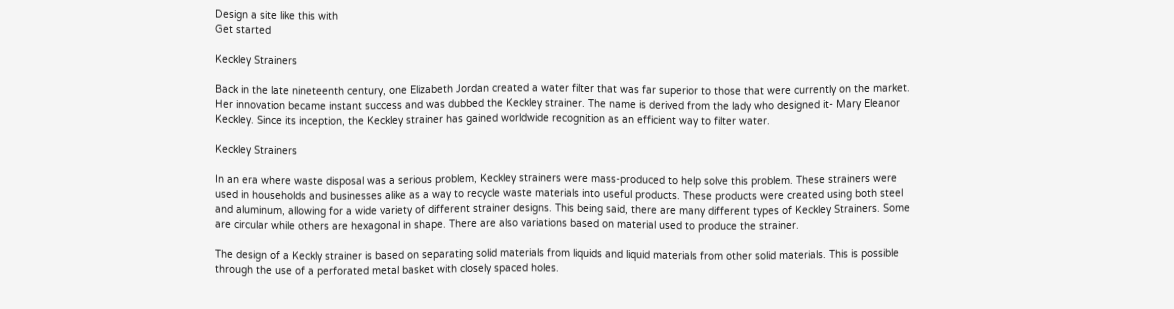Design a site like this with
Get started

Keckley Strainers

Back in the late nineteenth century, one Elizabeth Jordan created a water filter that was far superior to those that were currently on the market. Her innovation became instant success and was dubbed the Keckley strainer. The name is derived from the lady who designed it- Mary Eleanor Keckley. Since its inception, the Keckley strainer has gained worldwide recognition as an efficient way to filter water.

Keckley Strainers

In an era where waste disposal was a serious problem, Keckley strainers were mass-produced to help solve this problem. These strainers were used in households and businesses alike as a way to recycle waste materials into useful products. These products were created using both steel and aluminum, allowing for a wide variety of different strainer designs. This being said, there are many different types of Keckley Strainers. Some are circular while others are hexagonal in shape. There are also variations based on material used to produce the strainer.

The design of a Keckly strainer is based on separating solid materials from liquids and liquid materials from other solid materials. This is possible through the use of a perforated metal basket with closely spaced holes.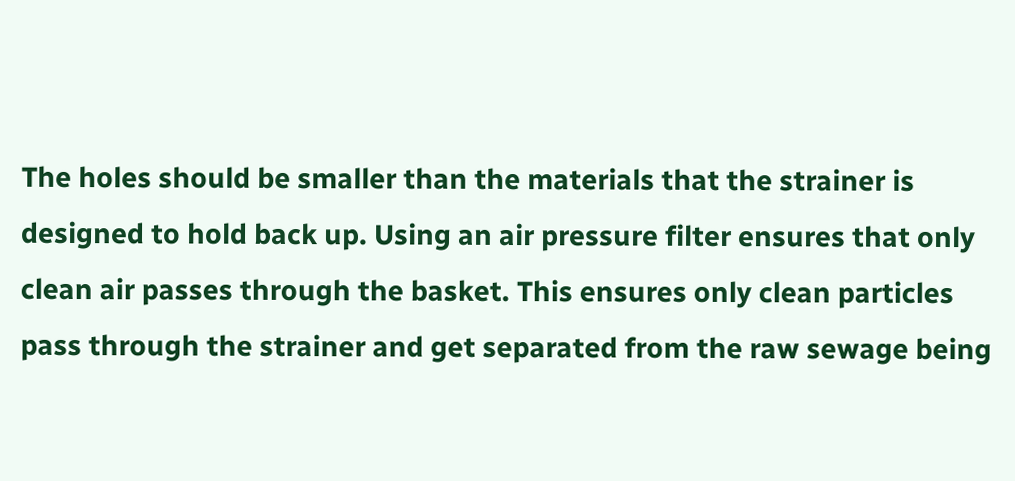The holes should be smaller than the materials that the strainer is designed to hold back up. Using an air pressure filter ensures that only clean air passes through the basket. This ensures only clean particles pass through the strainer and get separated from the raw sewage being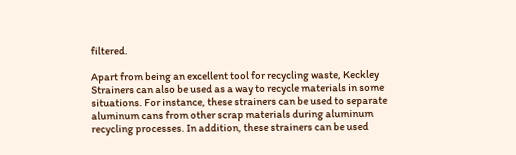filtered.

Apart from being an excellent tool for recycling waste, Keckley Strainers can also be used as a way to recycle materials in some situations. For instance, these strainers can be used to separate aluminum cans from other scrap materials during aluminum recycling processes. In addition, these strainers can be used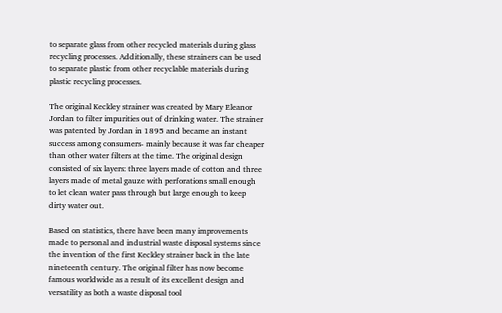to separate glass from other recycled materials during glass recycling processes. Additionally, these strainers can be used to separate plastic from other recyclable materials during plastic recycling processes.

The original Keckley strainer was created by Mary Eleanor Jordan to filter impurities out of drinking water. The strainer was patented by Jordan in 1895 and became an instant success among consumers- mainly because it was far cheaper than other water filters at the time. The original design consisted of six layers: three layers made of cotton and three layers made of metal gauze with perforations small enough to let clean water pass through but large enough to keep dirty water out.

Based on statistics, there have been many improvements made to personal and industrial waste disposal systems since the invention of the first Keckley strainer back in the late nineteenth century. The original filter has now become famous worldwide as a result of its excellent design and versatility as both a waste disposal tool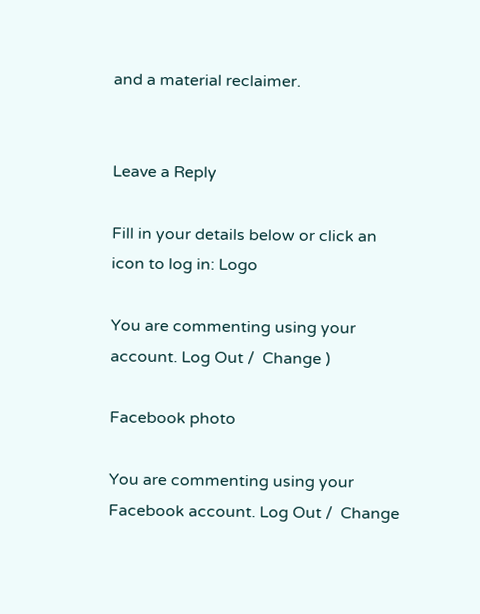and a material reclaimer.


Leave a Reply

Fill in your details below or click an icon to log in: Logo

You are commenting using your account. Log Out /  Change )

Facebook photo

You are commenting using your Facebook account. Log Out /  Change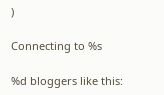)

Connecting to %s

%d bloggers like this: